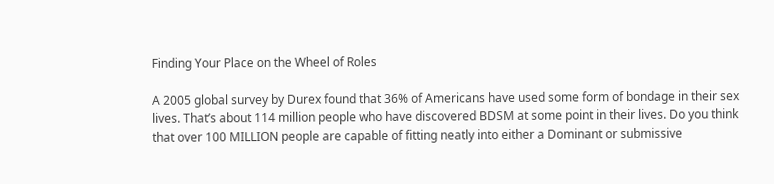Finding Your Place on the Wheel of Roles

A 2005 global survey by Durex found that 36% of Americans have used some form of bondage in their sex lives. That’s about 114 million people who have discovered BDSM at some point in their lives. Do you think that over 100 MILLION people are capable of fitting neatly into either a Dominant or submissive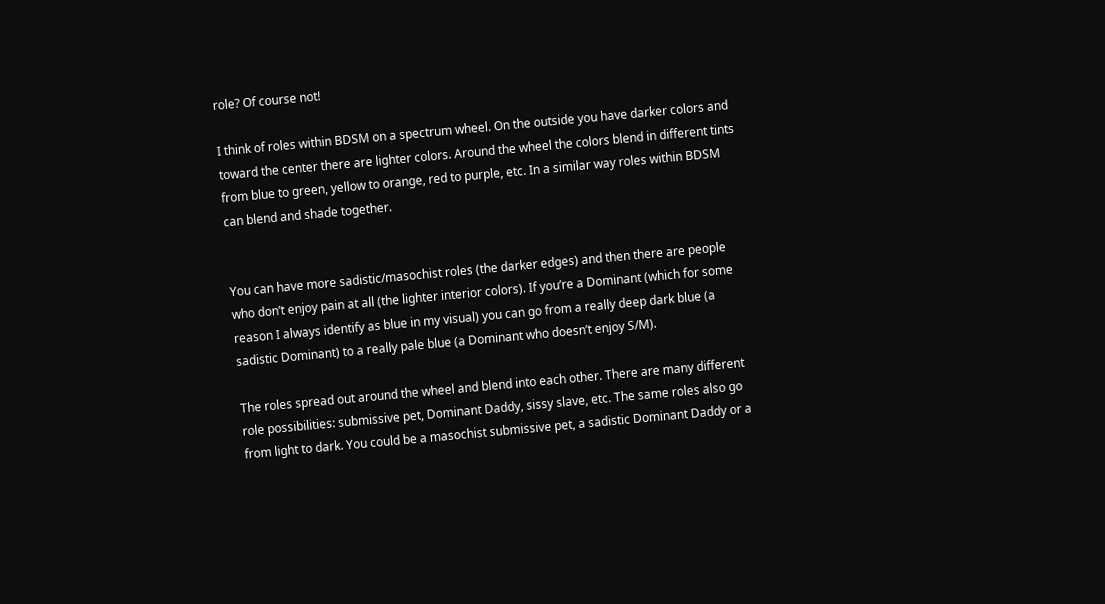role? Of course not!

I think of roles within BDSM on a spectrum wheel. On the outside you have darker colors and toward the center there are lighter colors. Around the wheel the colors blend in different tints from blue to green, yellow to orange, red to purple, etc. In a similar way roles within BDSM can blend and shade together.


You can have more sadistic/masochist roles (the darker edges) and then there are people who don’t enjoy pain at all (the lighter interior colors). If you’re a Dominant (which for some reason I always identify as blue in my visual) you can go from a really deep dark blue (a sadistic Dominant) to a really pale blue (a Dominant who doesn’t enjoy S/M).

The roles spread out around the wheel and blend into each other. There are many different role possibilities: submissive pet, Dominant Daddy, sissy slave, etc. The same roles also go from light to dark. You could be a masochist submissive pet, a sadistic Dominant Daddy or a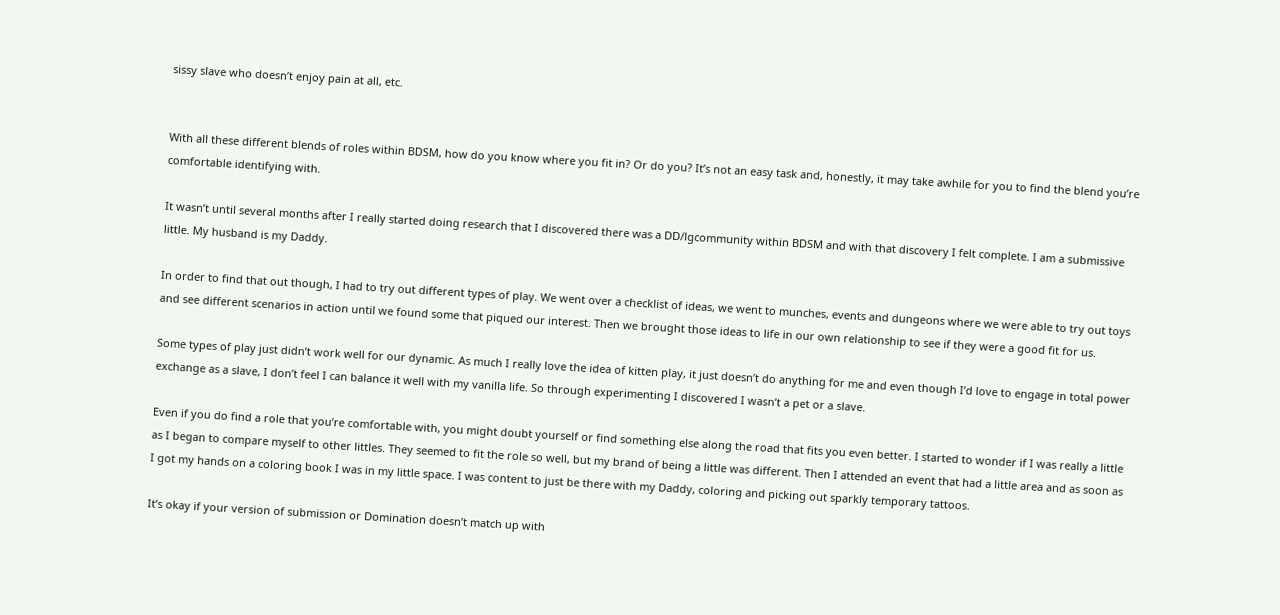sissy slave who doesn’t enjoy pain at all, etc.


With all these different blends of roles within BDSM, how do you know where you fit in? Or do you? It’s not an easy task and, honestly, it may take awhile for you to find the blend you’re comfortable identifying with.

It wasn’t until several months after I really started doing research that I discovered there was a DD/lgcommunity within BDSM and with that discovery I felt complete. I am a submissive little. My husband is my Daddy.

In order to find that out though, I had to try out different types of play. We went over a checklist of ideas, we went to munches, events and dungeons where we were able to try out toys and see different scenarios in action until we found some that piqued our interest. Then we brought those ideas to life in our own relationship to see if they were a good fit for us.

Some types of play just didn’t work well for our dynamic. As much I really love the idea of kitten play, it just doesn’t do anything for me and even though I’d love to engage in total power exchange as a slave, I don’t feel I can balance it well with my vanilla life. So through experimenting I discovered I wasn’t a pet or a slave.

Even if you do find a role that you’re comfortable with, you might doubt yourself or find something else along the road that fits you even better. I started to wonder if I was really a little as I began to compare myself to other littles. They seemed to fit the role so well, but my brand of being a little was different. Then I attended an event that had a little area and as soon as I got my hands on a coloring book I was in my little space. I was content to just be there with my Daddy, coloring and picking out sparkly temporary tattoos.

It’s okay if your version of submission or Domination doesn’t match up with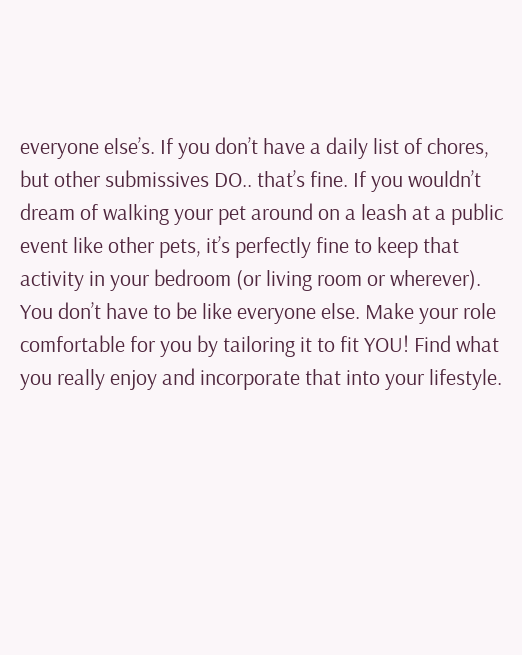everyone else’s. If you don’t have a daily list of chores, but other submissives DO.. that’s fine. If you wouldn’t dream of walking your pet around on a leash at a public event like other pets, it’s perfectly fine to keep that activity in your bedroom (or living room or wherever). You don’t have to be like everyone else. Make your role comfortable for you by tailoring it to fit YOU! Find what you really enjoy and incorporate that into your lifestyle.